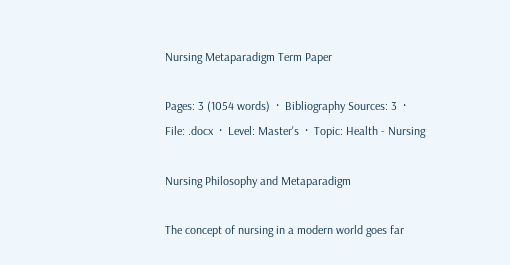Nursing Metaparadigm Term Paper

Pages: 3 (1054 words)  ·  Bibliography Sources: 3  ·  File: .docx  ·  Level: Master's  ·  Topic: Health - Nursing

Nursing Philosophy and Metaparadigm

The concept of nursing in a modern world goes far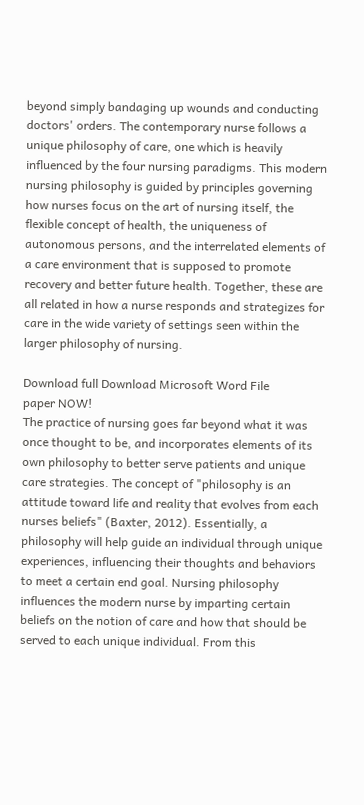beyond simply bandaging up wounds and conducting doctors' orders. The contemporary nurse follows a unique philosophy of care, one which is heavily influenced by the four nursing paradigms. This modern nursing philosophy is guided by principles governing how nurses focus on the art of nursing itself, the flexible concept of health, the uniqueness of autonomous persons, and the interrelated elements of a care environment that is supposed to promote recovery and better future health. Together, these are all related in how a nurse responds and strategizes for care in the wide variety of settings seen within the larger philosophy of nursing.

Download full Download Microsoft Word File
paper NOW!
The practice of nursing goes far beyond what it was once thought to be, and incorporates elements of its own philosophy to better serve patients and unique care strategies. The concept of "philosophy is an attitude toward life and reality that evolves from each nurses beliefs" (Baxter, 2012). Essentially, a philosophy will help guide an individual through unique experiences, influencing their thoughts and behaviors to meet a certain end goal. Nursing philosophy influences the modern nurse by imparting certain beliefs on the notion of care and how that should be served to each unique individual. From this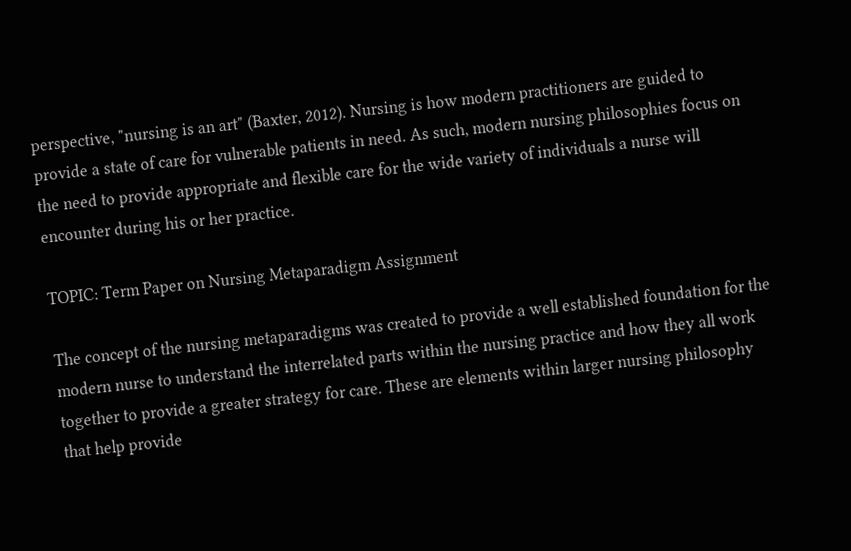perspective, "nursing is an art" (Baxter, 2012). Nursing is how modern practitioners are guided to provide a state of care for vulnerable patients in need. As such, modern nursing philosophies focus on the need to provide appropriate and flexible care for the wide variety of individuals a nurse will encounter during his or her practice.

TOPIC: Term Paper on Nursing Metaparadigm Assignment

The concept of the nursing metaparadigms was created to provide a well established foundation for the modern nurse to understand the interrelated parts within the nursing practice and how they all work together to provide a greater strategy for care. These are elements within larger nursing philosophy that help provide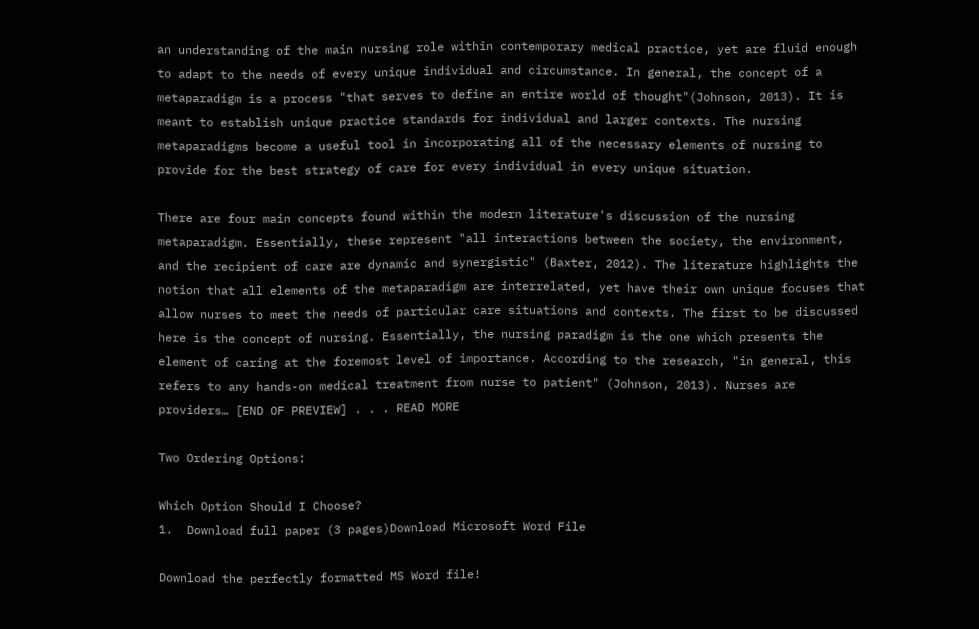an understanding of the main nursing role within contemporary medical practice, yet are fluid enough to adapt to the needs of every unique individual and circumstance. In general, the concept of a metaparadigm is a process "that serves to define an entire world of thought"(Johnson, 2013). It is meant to establish unique practice standards for individual and larger contexts. The nursing metaparadigms become a useful tool in incorporating all of the necessary elements of nursing to provide for the best strategy of care for every individual in every unique situation.

There are four main concepts found within the modern literature's discussion of the nursing metaparadigm. Essentially, these represent "all interactions between the society, the environment, and the recipient of care are dynamic and synergistic" (Baxter, 2012). The literature highlights the notion that all elements of the metaparadigm are interrelated, yet have their own unique focuses that allow nurses to meet the needs of particular care situations and contexts. The first to be discussed here is the concept of nursing. Essentially, the nursing paradigm is the one which presents the element of caring at the foremost level of importance. According to the research, "in general, this refers to any hands-on medical treatment from nurse to patient" (Johnson, 2013). Nurses are providers… [END OF PREVIEW] . . . READ MORE

Two Ordering Options:

Which Option Should I Choose?
1.  Download full paper (3 pages)Download Microsoft Word File

Download the perfectly formatted MS Word file!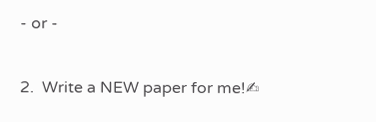- or -

2.  Write a NEW paper for me!✍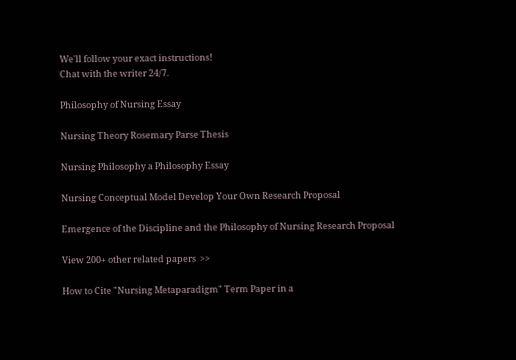We'll follow your exact instructions!
Chat with the writer 24/7.

Philosophy of Nursing Essay

Nursing Theory Rosemary Parse Thesis

Nursing Philosophy a Philosophy Essay

Nursing Conceptual Model Develop Your Own Research Proposal

Emergence of the Discipline and the Philosophy of Nursing Research Proposal

View 200+ other related papers  >>

How to Cite "Nursing Metaparadigm" Term Paper in a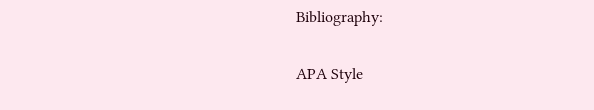Bibliography:

APA Style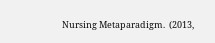Nursing Metaparadigm.  (2013,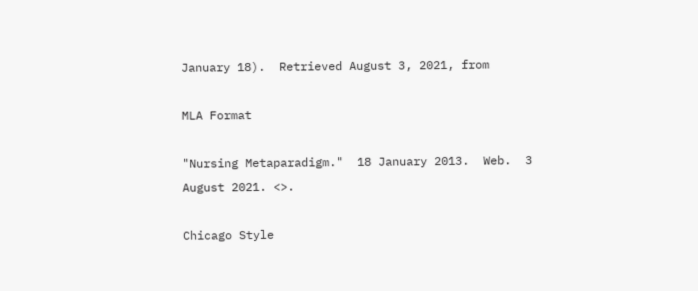January 18).  Retrieved August 3, 2021, from

MLA Format

"Nursing Metaparadigm."  18 January 2013.  Web.  3 August 2021. <>.

Chicago Style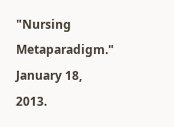"Nursing Metaparadigm."  January 18, 2013.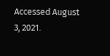Accessed August 3, 2021.